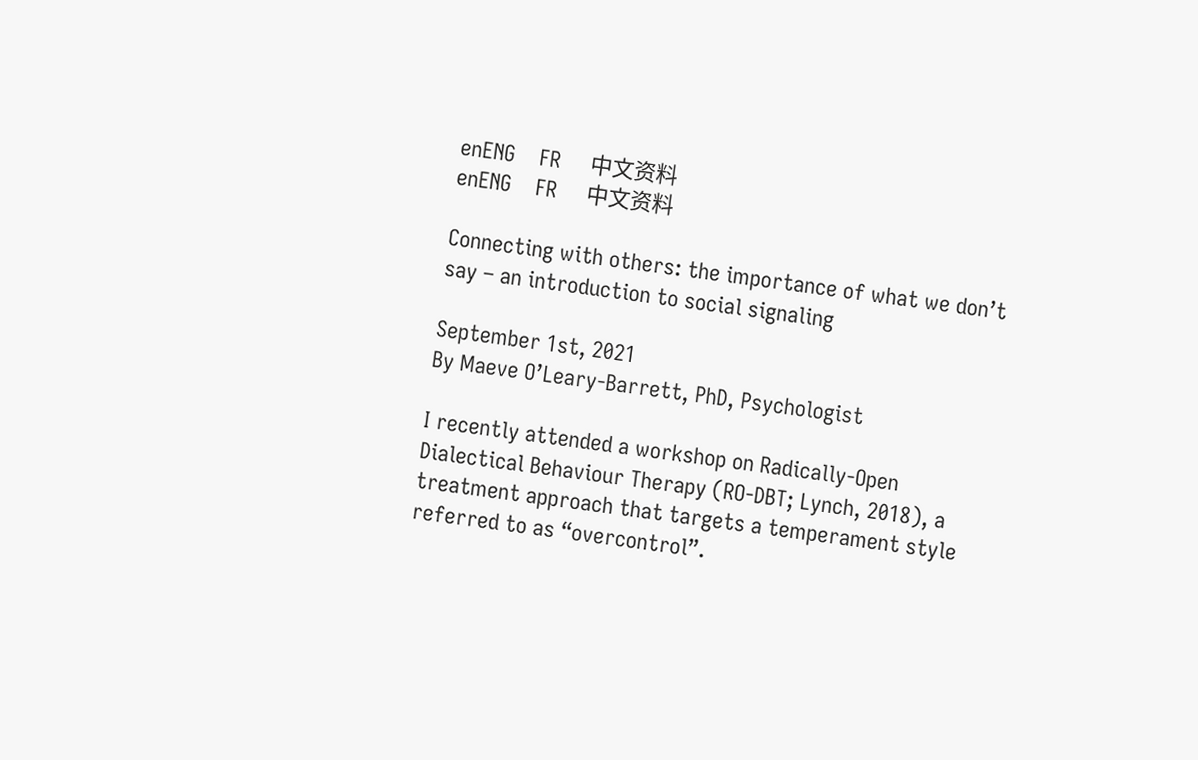enENG    FR     中文资料
enENG    FR     中文资料

Connecting with others: the importance of what we don’t say – an introduction to social signaling

September 1st, 2021
By Maeve O’Leary-Barrett, PhD, Psychologist

I recently attended a workshop on Radically-Open Dialectical Behaviour Therapy (RO-DBT; Lynch, 2018), a treatment approach that targets a temperament style referred to as “overcontrol”.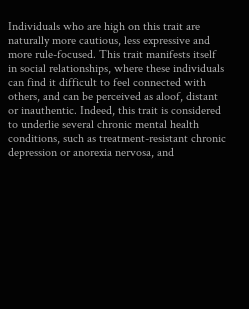Individuals who are high on this trait are naturally more cautious, less expressive and more rule-focused. This trait manifests itself in social relationships, where these individuals can find it difficult to feel connected with others, and can be perceived as aloof, distant or inauthentic. Indeed, this trait is considered to underlie several chronic mental health conditions, such as treatment-resistant chronic depression or anorexia nervosa, and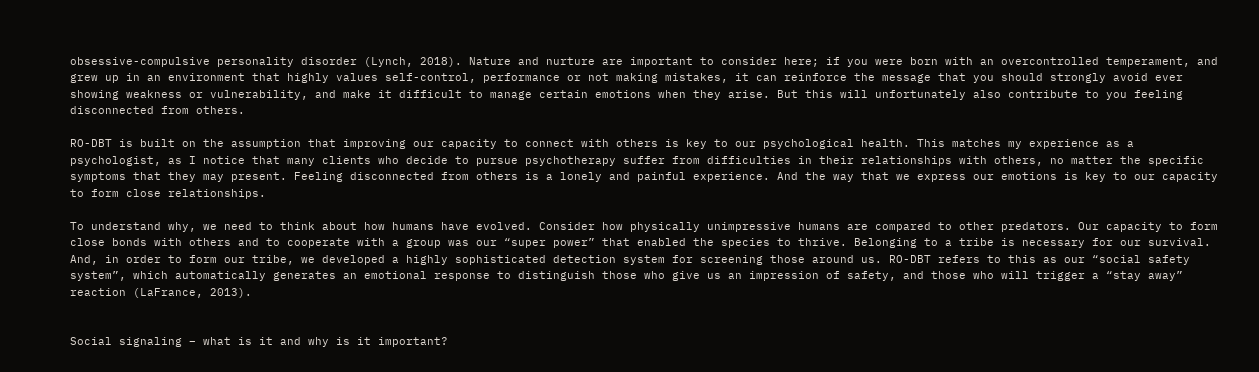obsessive-compulsive personality disorder (Lynch, 2018). Nature and nurture are important to consider here; if you were born with an overcontrolled temperament, and grew up in an environment that highly values self-control, performance or not making mistakes, it can reinforce the message that you should strongly avoid ever showing weakness or vulnerability, and make it difficult to manage certain emotions when they arise. But this will unfortunately also contribute to you feeling disconnected from others.

RO-DBT is built on the assumption that improving our capacity to connect with others is key to our psychological health. This matches my experience as a psychologist, as I notice that many clients who decide to pursue psychotherapy suffer from difficulties in their relationships with others, no matter the specific symptoms that they may present. Feeling disconnected from others is a lonely and painful experience. And the way that we express our emotions is key to our capacity to form close relationships.

To understand why, we need to think about how humans have evolved. Consider how physically unimpressive humans are compared to other predators. Our capacity to form close bonds with others and to cooperate with a group was our “super power” that enabled the species to thrive. Belonging to a tribe is necessary for our survival. And, in order to form our tribe, we developed a highly sophisticated detection system for screening those around us. RO-DBT refers to this as our “social safety system”, which automatically generates an emotional response to distinguish those who give us an impression of safety, and those who will trigger a “stay away” reaction (LaFrance, 2013).


Social signaling – what is it and why is it important?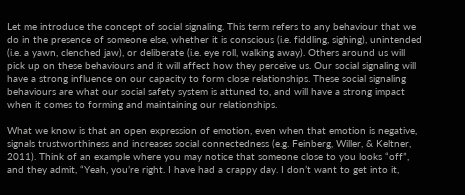Let me introduce the concept of social signaling. This term refers to any behaviour that we do in the presence of someone else, whether it is conscious (i.e. fiddling, sighing), unintended (i.e. a yawn, clenched jaw), or deliberate (i.e. eye roll, walking away). Others around us will pick up on these behaviours and it will affect how they perceive us. Our social signaling will have a strong influence on our capacity to form close relationships. These social signaling behaviours are what our social safety system is attuned to, and will have a strong impact when it comes to forming and maintaining our relationships.

What we know is that an open expression of emotion, even when that emotion is negative, signals trustworthiness and increases social connectedness (e.g. Feinberg, Willer, & Keltner, 2011). Think of an example where you may notice that someone close to you looks “off”, and they admit, “Yeah, you’re right. I have had a crappy day. I don’t want to get into it,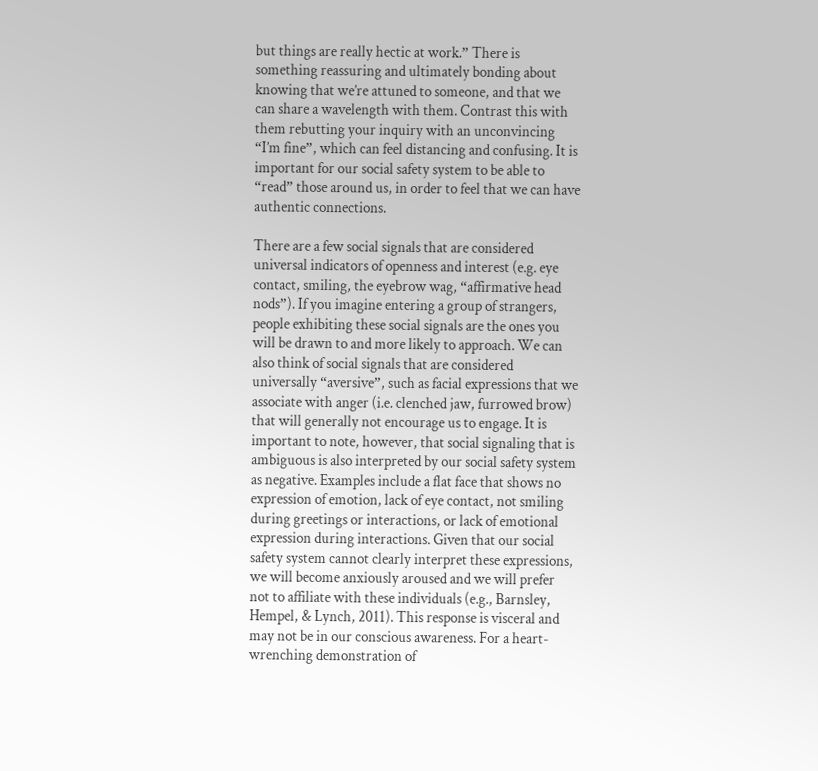but things are really hectic at work.” There is something reassuring and ultimately bonding about knowing that we’re attuned to someone, and that we can share a wavelength with them. Contrast this with them rebutting your inquiry with an unconvincing “I’m fine”, which can feel distancing and confusing. It is important for our social safety system to be able to “read” those around us, in order to feel that we can have authentic connections.

There are a few social signals that are considered universal indicators of openness and interest (e.g. eye contact, smiling, the eyebrow wag, “affirmative head nods”). If you imagine entering a group of strangers, people exhibiting these social signals are the ones you will be drawn to and more likely to approach. We can also think of social signals that are considered universally “aversive”, such as facial expressions that we associate with anger (i.e. clenched jaw, furrowed brow) that will generally not encourage us to engage. It is important to note, however, that social signaling that is ambiguous is also interpreted by our social safety system as negative. Examples include a flat face that shows no expression of emotion, lack of eye contact, not smiling during greetings or interactions, or lack of emotional expression during interactions. Given that our social safety system cannot clearly interpret these expressions, we will become anxiously aroused and we will prefer not to affiliate with these individuals (e.g., Barnsley, Hempel, & Lynch, 2011). This response is visceral and may not be in our conscious awareness. For a heart-wrenching demonstration of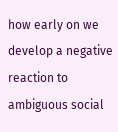how early on we develop a negative reaction to ambiguous social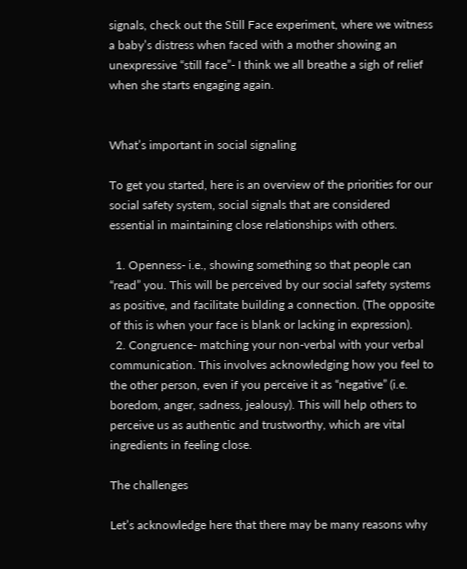signals, check out the Still Face experiment, where we witness a baby’s distress when faced with a mother showing an unexpressive “still face”- I think we all breathe a sigh of relief when she starts engaging again.


What’s important in social signaling

To get you started, here is an overview of the priorities for our social safety system, social signals that are considered essential in maintaining close relationships with others.

  1. Openness- i.e., showing something so that people can “read” you. This will be perceived by our social safety systems as positive, and facilitate building a connection. (The opposite of this is when your face is blank or lacking in expression).
  2. Congruence- matching your non-verbal with your verbal communication. This involves acknowledging how you feel to the other person, even if you perceive it as “negative” (i.e. boredom, anger, sadness, jealousy). This will help others to perceive us as authentic and trustworthy, which are vital ingredients in feeling close.

The challenges

Let’s acknowledge here that there may be many reasons why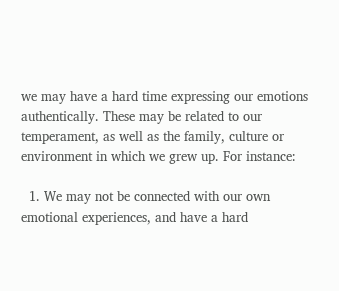we may have a hard time expressing our emotions authentically. These may be related to our temperament, as well as the family, culture or environment in which we grew up. For instance:

  1. We may not be connected with our own emotional experiences, and have a hard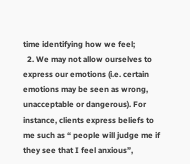time identifying how we feel;
  2. We may not allow ourselves to express our emotions (i.e. certain emotions may be seen as wrong, unacceptable or dangerous). For instance, clients express beliefs to me such as “ people will judge me if they see that I feel anxious”,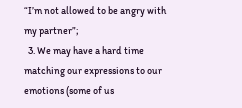“I’m not allowed to be angry with my partner”;
  3. We may have a hard time matching our expressions to our emotions (some of us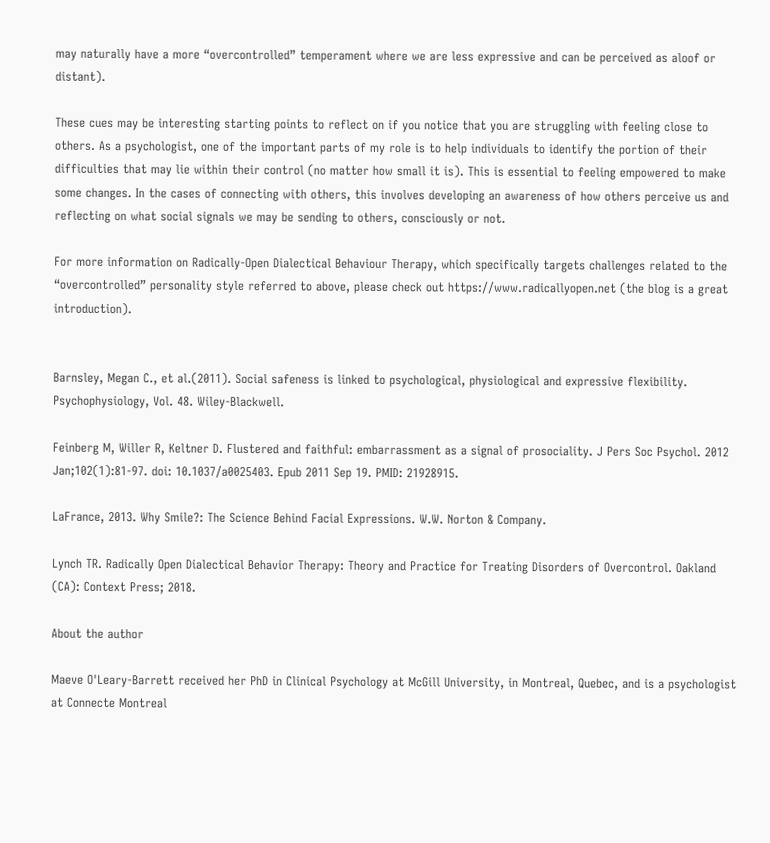may naturally have a more “overcontrolled” temperament where we are less expressive and can be perceived as aloof or distant).

These cues may be interesting starting points to reflect on if you notice that you are struggling with feeling close to others. As a psychologist, one of the important parts of my role is to help individuals to identify the portion of their difficulties that may lie within their control (no matter how small it is). This is essential to feeling empowered to make some changes. In the cases of connecting with others, this involves developing an awareness of how others perceive us and reflecting on what social signals we may be sending to others, consciously or not.

For more information on Radically-Open Dialectical Behaviour Therapy, which specifically targets challenges related to the “overcontrolled” personality style referred to above, please check out https://www.radicallyopen.net (the blog is a great introduction).


Barnsley, Megan C., et al.(2011). Social safeness is linked to psychological, physiological and expressive flexibility. Psychophysiology, Vol. 48. Wiley-Blackwell.

Feinberg M, Willer R, Keltner D. Flustered and faithful: embarrassment as a signal of prosociality. J Pers Soc Psychol. 2012 Jan;102(1):81-97. doi: 10.1037/a0025403. Epub 2011 Sep 19. PMID: 21928915.

LaFrance, 2013. Why Smile?: The Science Behind Facial Expressions. W.W. Norton & Company.

Lynch TR. Radically Open Dialectical Behavior Therapy: Theory and Practice for Treating Disorders of Overcontrol. Oakland (CA): Context Press; 2018.

About the author

Maeve O'Leary-Barrett received her PhD in Clinical Psychology at McGill University, in Montreal, Quebec, and is a psychologist at Connecte Montreal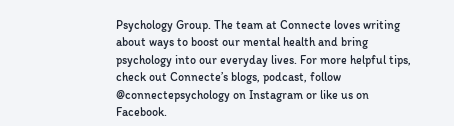Psychology Group. The team at Connecte loves writing about ways to boost our mental health and bring psychology into our everyday lives. For more helpful tips, check out Connecte’s blogs, podcast, follow @connectepsychology on Instagram or like us on Facebook.